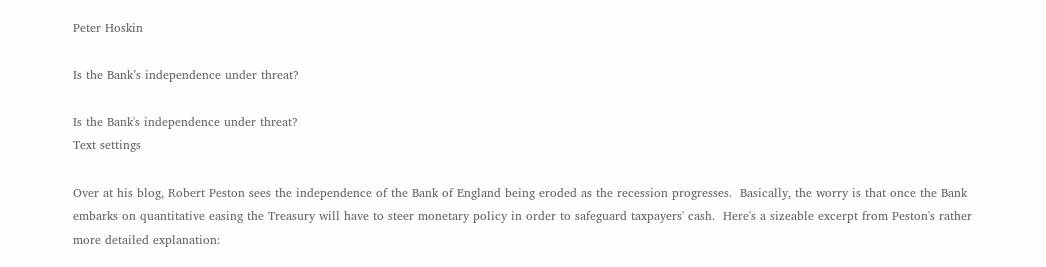Peter Hoskin

Is the Bank’s independence under threat?

Is the Bank's independence under threat?
Text settings

Over at his blog, Robert Peston sees the independence of the Bank of England being eroded as the recession progresses.  Basically, the worry is that once the Bank embarks on quantitative easing the Treasury will have to steer monetary policy in order to safeguard taxpayers' cash.  Here's a sizeable excerpt from Peston's rather more detailed explanation: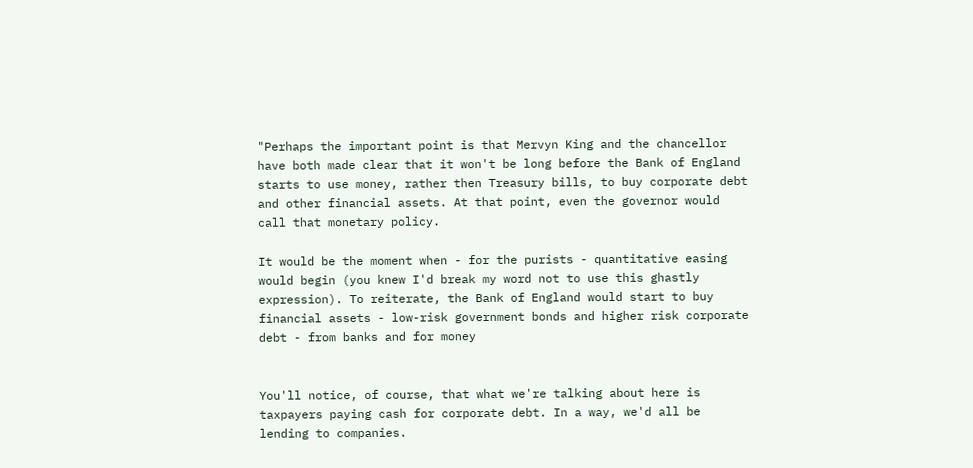"Perhaps the important point is that Mervyn King and the chancellor have both made clear that it won't be long before the Bank of England starts to use money, rather then Treasury bills, to buy corporate debt and other financial assets. At that point, even the governor would call that monetary policy.

It would be the moment when - for the purists - quantitative easing would begin (you knew I'd break my word not to use this ghastly expression). To reiterate, the Bank of England would start to buy financial assets - low-risk government bonds and higher risk corporate debt - from banks and for money


You'll notice, of course, that what we're talking about here is taxpayers paying cash for corporate debt. In a way, we'd all be lending to companies.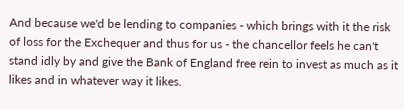And because we'd be lending to companies - which brings with it the risk of loss for the Exchequer and thus for us - the chancellor feels he can't stand idly by and give the Bank of England free rein to invest as much as it likes and in whatever way it likes.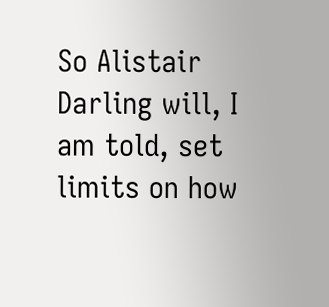So Alistair Darling will, I am told, set limits on how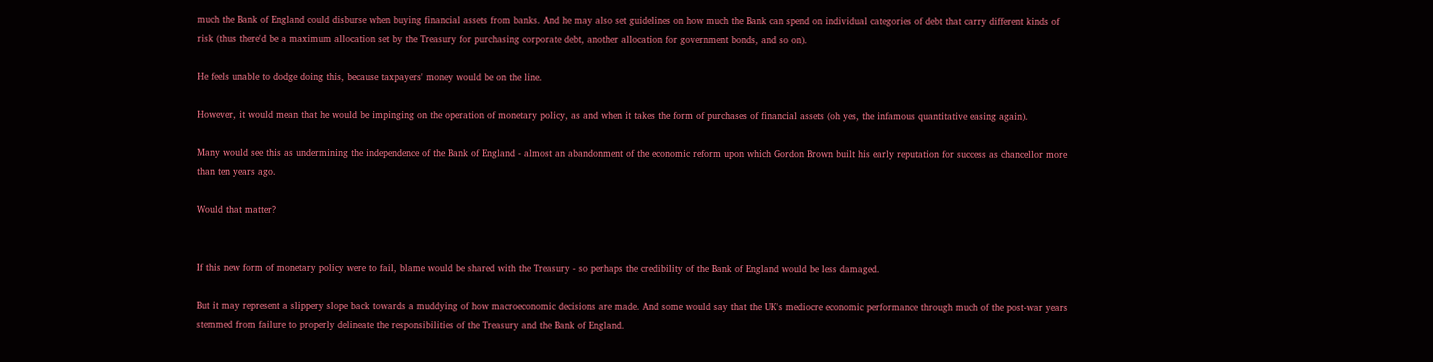much the Bank of England could disburse when buying financial assets from banks. And he may also set guidelines on how much the Bank can spend on individual categories of debt that carry different kinds of risk (thus there'd be a maximum allocation set by the Treasury for purchasing corporate debt, another allocation for government bonds, and so on).

He feels unable to dodge doing this, because taxpayers' money would be on the line.

However, it would mean that he would be impinging on the operation of monetary policy, as and when it takes the form of purchases of financial assets (oh yes, the infamous quantitative easing again).

Many would see this as undermining the independence of the Bank of England - almost an abandonment of the economic reform upon which Gordon Brown built his early reputation for success as chancellor more than ten years ago.

Would that matter?


If this new form of monetary policy were to fail, blame would be shared with the Treasury - so perhaps the credibility of the Bank of England would be less damaged.

But it may represent a slippery slope back towards a muddying of how macroeconomic decisions are made. And some would say that the UK's mediocre economic performance through much of the post-war years stemmed from failure to properly delineate the responsibilities of the Treasury and the Bank of England.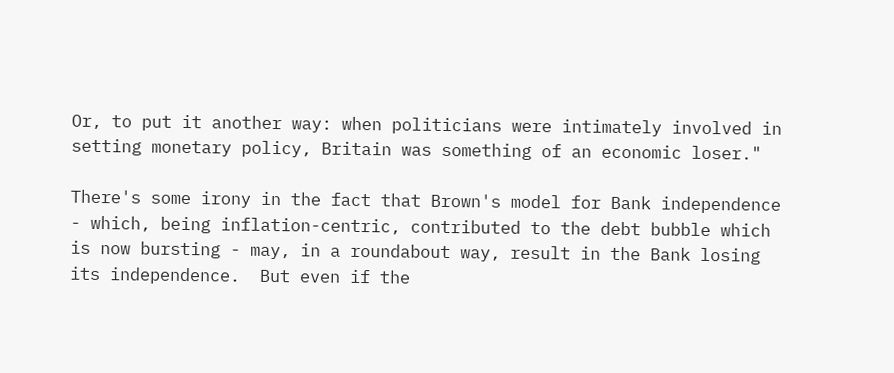Or, to put it another way: when politicians were intimately involved in setting monetary policy, Britain was something of an economic loser."

There's some irony in the fact that Brown's model for Bank independence - which, being inflation-centric, contributed to the debt bubble which is now bursting - may, in a roundabout way, result in the Bank losing its independence.  But even if the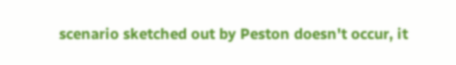scenario sketched out by Peston doesn't occur, it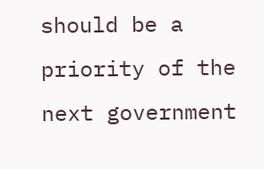should be a priority of the next government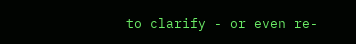to clarify - or even re-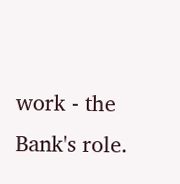work - the Bank's role.